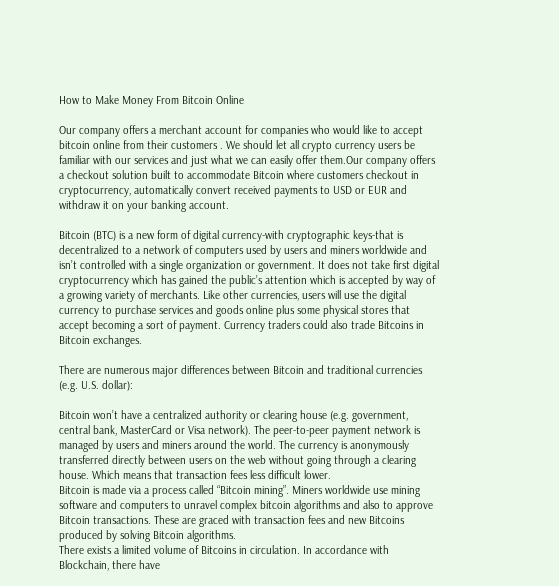How to Make Money From Bitcoin Online

Our company offers a merchant account for companies who would like to accept bitcoin online from their customers . We should let all crypto currency users be familiar with our services and just what we can easily offer them.Our company offers a checkout solution built to accommodate Bitcoin where customers checkout in cryptocurrency, automatically convert received payments to USD or EUR and withdraw it on your banking account.

Bitcoin (BTC) is a new form of digital currency-with cryptographic keys-that is decentralized to a network of computers used by users and miners worldwide and isn’t controlled with a single organization or government. It does not take first digital cryptocurrency which has gained the public’s attention which is accepted by way of a growing variety of merchants. Like other currencies, users will use the digital currency to purchase services and goods online plus some physical stores that accept becoming a sort of payment. Currency traders could also trade Bitcoins in Bitcoin exchanges.

There are numerous major differences between Bitcoin and traditional currencies (e.g. U.S. dollar):

Bitcoin won’t have a centralized authority or clearing house (e.g. government, central bank, MasterCard or Visa network). The peer-to-peer payment network is managed by users and miners around the world. The currency is anonymously transferred directly between users on the web without going through a clearing house. Which means that transaction fees less difficult lower.
Bitcoin is made via a process called “Bitcoin mining”. Miners worldwide use mining software and computers to unravel complex bitcoin algorithms and also to approve Bitcoin transactions. These are graced with transaction fees and new Bitcoins produced by solving Bitcoin algorithms.
There exists a limited volume of Bitcoins in circulation. In accordance with Blockchain, there have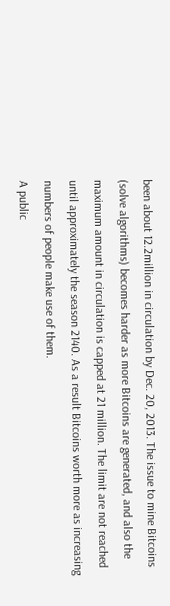been about 12.2million in circulation by Dec. 20, 2013. The issue to mine Bitcoins (solve algorithms) becomes harder as more Bitcoins are generated, and also the maximum amount in circulation is capped at 21 million. The limit are not reached until approximately the season 2140. As a result Bitcoins worth more as increasing numbers of people make use of them.
A public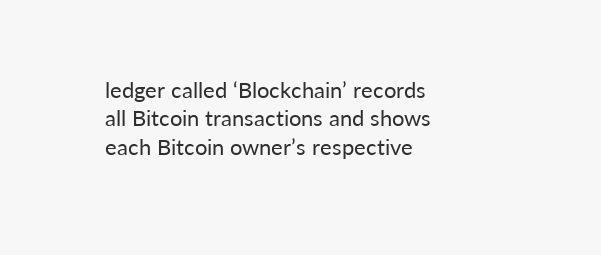ledger called ‘Blockchain’ records all Bitcoin transactions and shows each Bitcoin owner’s respective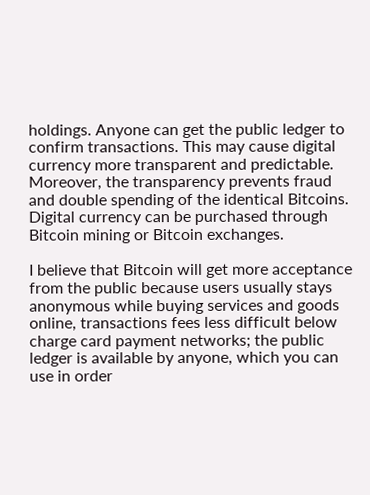holdings. Anyone can get the public ledger to confirm transactions. This may cause digital currency more transparent and predictable. Moreover, the transparency prevents fraud and double spending of the identical Bitcoins.
Digital currency can be purchased through Bitcoin mining or Bitcoin exchanges.

I believe that Bitcoin will get more acceptance from the public because users usually stays anonymous while buying services and goods online, transactions fees less difficult below charge card payment networks; the public ledger is available by anyone, which you can use in order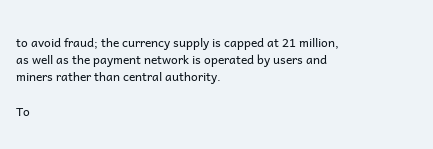to avoid fraud; the currency supply is capped at 21 million, as well as the payment network is operated by users and miners rather than central authority.

To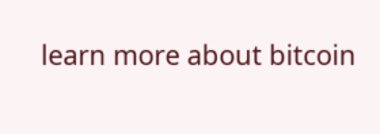learn more about bitcoin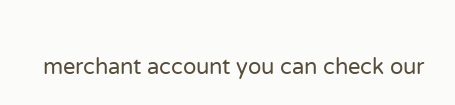merchant account you can check our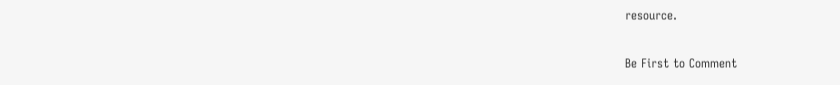resource.

Be First to Comment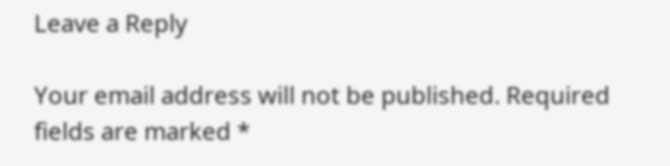Leave a Reply

Your email address will not be published. Required fields are marked *